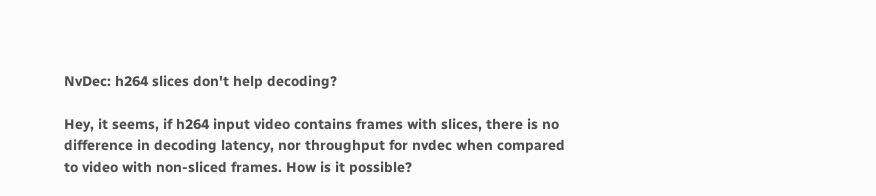NvDec: h264 slices don't help decoding?

Hey, it seems, if h264 input video contains frames with slices, there is no difference in decoding latency, nor throughput for nvdec when compared to video with non-sliced frames. How is it possible?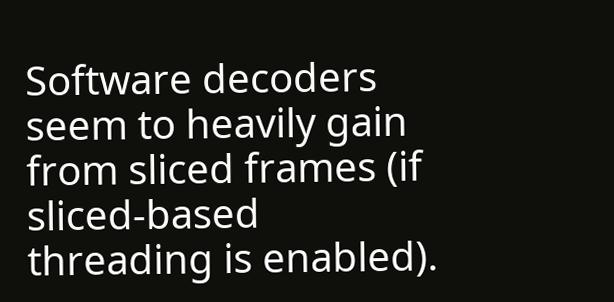Software decoders seem to heavily gain from sliced frames (if sliced-based threading is enabled).